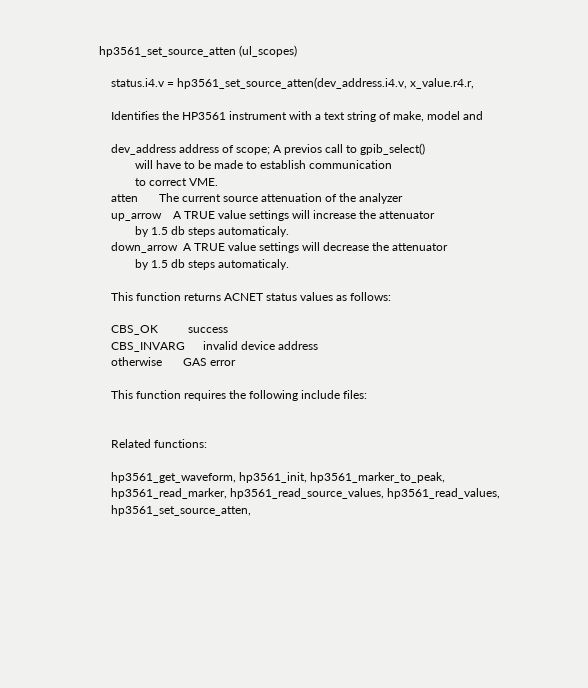hp3561_set_source_atten (ul_scopes)

    status.i4.v = hp3561_set_source_atten(dev_address.i4.v, x_value.r4.r,

    Identifies the HP3561 instrument with a text string of make, model and

    dev_address address of scope; A previos call to gpib_select()
            will have to be made to establish communication
            to correct VME.
    atten       The current source attenuation of the analyzer
    up_arrow    A TRUE value settings will increase the attenuator
            by 1.5 db steps automaticaly.
    down_arrow  A TRUE value settings will decrease the attenuator
            by 1.5 db steps automaticaly.

    This function returns ACNET status values as follows:

    CBS_OK          success
    CBS_INVARG      invalid device address
    otherwise       GAS error

    This function requires the following include files:


    Related functions:

    hp3561_get_waveform, hp3561_init, hp3561_marker_to_peak,
    hp3561_read_marker, hp3561_read_source_values, hp3561_read_values,
    hp3561_set_source_atten,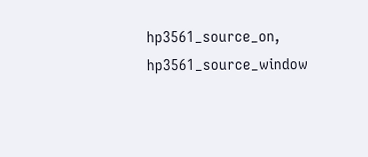hp3561_source_on, hp3561_source_window